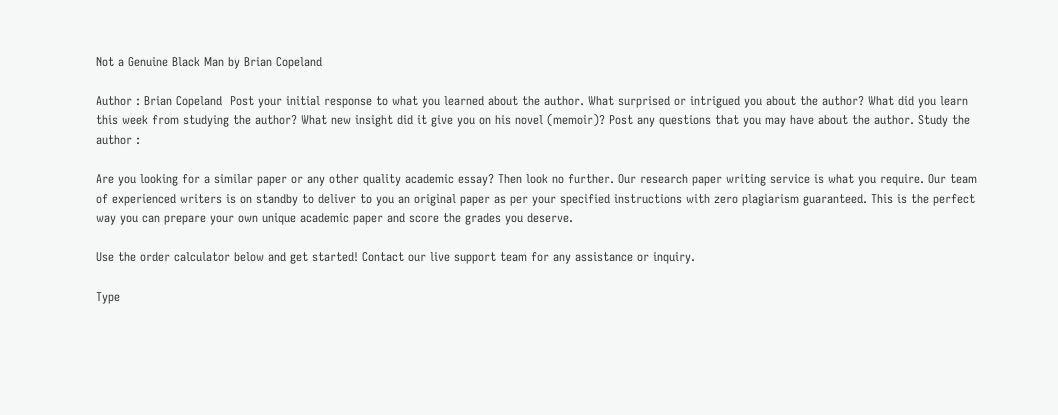Not a Genuine Black Man by Brian Copeland

Author : Brian Copeland  Post your initial response to what you learned about the author. What surprised or intrigued you about the author? What did you learn this week from studying the author? What new insight did it give you on his novel (memoir)? Post any questions that you may have about the author. Study the author :

Are you looking for a similar paper or any other quality academic essay? Then look no further. Our research paper writing service is what you require. Our team of experienced writers is on standby to deliver to you an original paper as per your specified instructions with zero plagiarism guaranteed. This is the perfect way you can prepare your own unique academic paper and score the grades you deserve.

Use the order calculator below and get started! Contact our live support team for any assistance or inquiry.

Type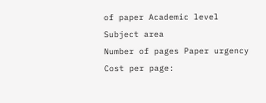of paper Academic level Subject area
Number of pages Paper urgency Cost per page: